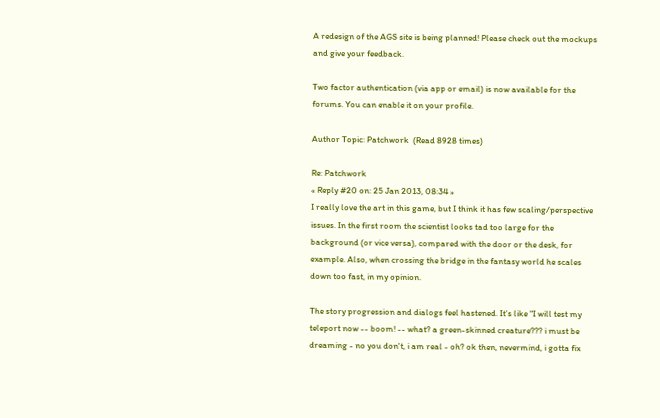A redesign of the AGS site is being planned! Please check out the mockups and give your feedback.

Two factor authentication (via app or email) is now available for the forums. You can enable it on your profile.

Author Topic: Patchwork  (Read 8928 times)

Re: Patchwork
« Reply #20 on: 25 Jan 2013, 08:34 »
I really love the art in this game, but I think it has few scaling/perspective issues. In the first room the scientist looks tad too large for the background (or vice versa), compared with the door or the desk, for example. Also, when crossing the bridge in the fantasy world he scales down too fast, in my opinion.

The story progression and dialogs feel hastened. It's like "I will test my teleport now -- boom! -- what? a green-skinned creature??? i must be dreaming - no you don't, i am real - oh? ok then, nevermind, i gotta fix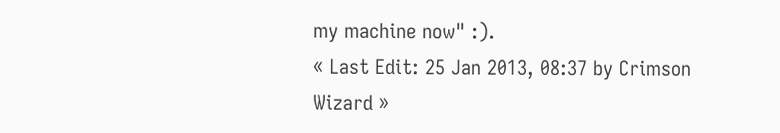my machine now" :).
« Last Edit: 25 Jan 2013, 08:37 by Crimson Wizard »